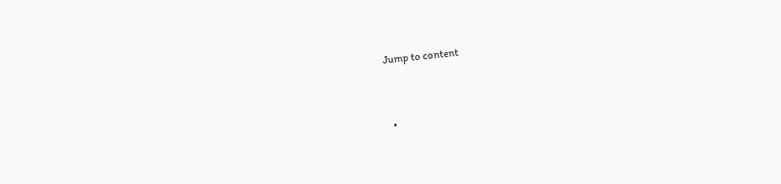Jump to content


  •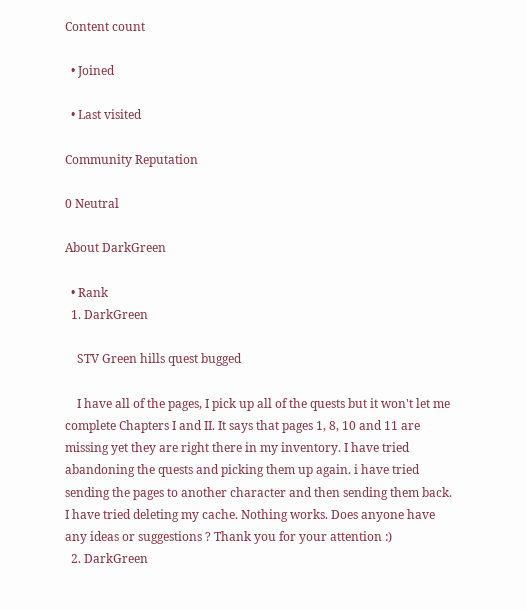Content count

  • Joined

  • Last visited

Community Reputation

0 Neutral

About DarkGreen

  • Rank
  1. DarkGreen

    STV Green hills quest bugged

    I have all of the pages, I pick up all of the quests but it won't let me complete Chapters I and II. It says that pages 1, 8, 10 and 11 are missing yet they are right there in my inventory. I have tried abandoning the quests and picking them up again. i have tried sending the pages to another character and then sending them back. I have tried deleting my cache. Nothing works. Does anyone have any ideas or suggestions ? Thank you for your attention :)
  2. DarkGreen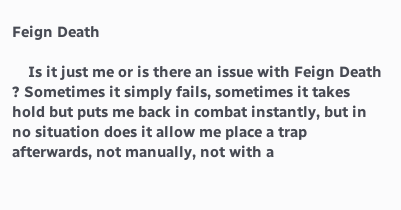Feign Death

    Is it just me or is there an issue with Feign Death ? Sometimes it simply fails, sometimes it takes hold but puts me back in combat instantly, but in no situation does it allow me place a trap afterwards, not manually, not with a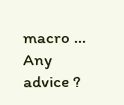macro ... Any advice ?